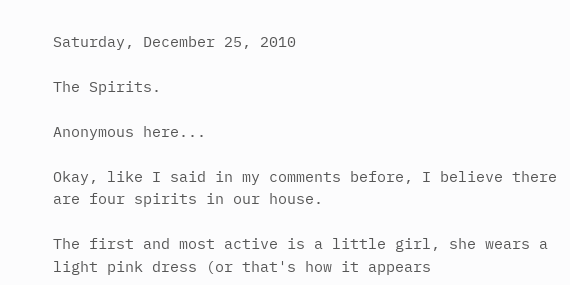Saturday, December 25, 2010

The Spirits.

Anonymous here...

Okay, like I said in my comments before, I believe there are four spirits in our house.

The first and most active is a little girl, she wears a light pink dress (or that's how it appears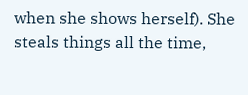when she shows herself). She steals things all the time,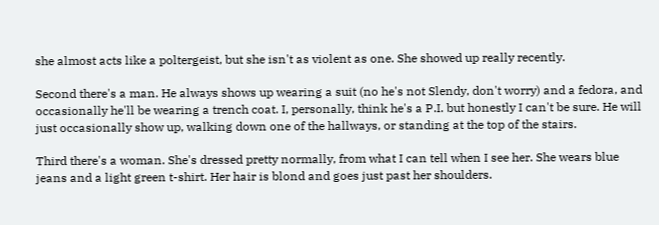she almost acts like a poltergeist, but she isn't as violent as one. She showed up really recently.

Second there's a man. He always shows up wearing a suit (no he's not Slendy, don't worry) and a fedora, and occasionally he'll be wearing a trench coat. I, personally, think he's a P.I. but honestly I can't be sure. He will just occasionally show up, walking down one of the hallways, or standing at the top of the stairs.

Third there's a woman. She's dressed pretty normally, from what I can tell when I see her. She wears blue jeans and a light green t-shirt. Her hair is blond and goes just past her shoulders.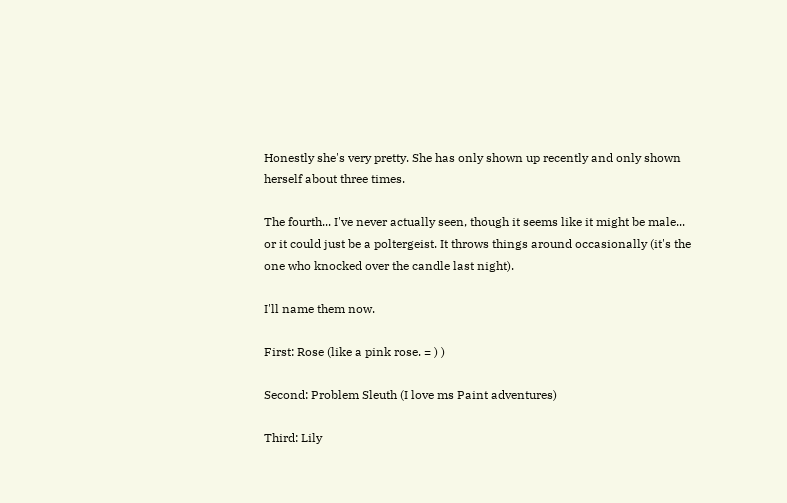Honestly she's very pretty. She has only shown up recently and only shown herself about three times.

The fourth... I've never actually seen, though it seems like it might be male... or it could just be a poltergeist. It throws things around occasionally (it's the one who knocked over the candle last night).

I'll name them now.

First: Rose (like a pink rose. = ) )

Second: Problem Sleuth (I love ms Paint adventures)

Third: Lily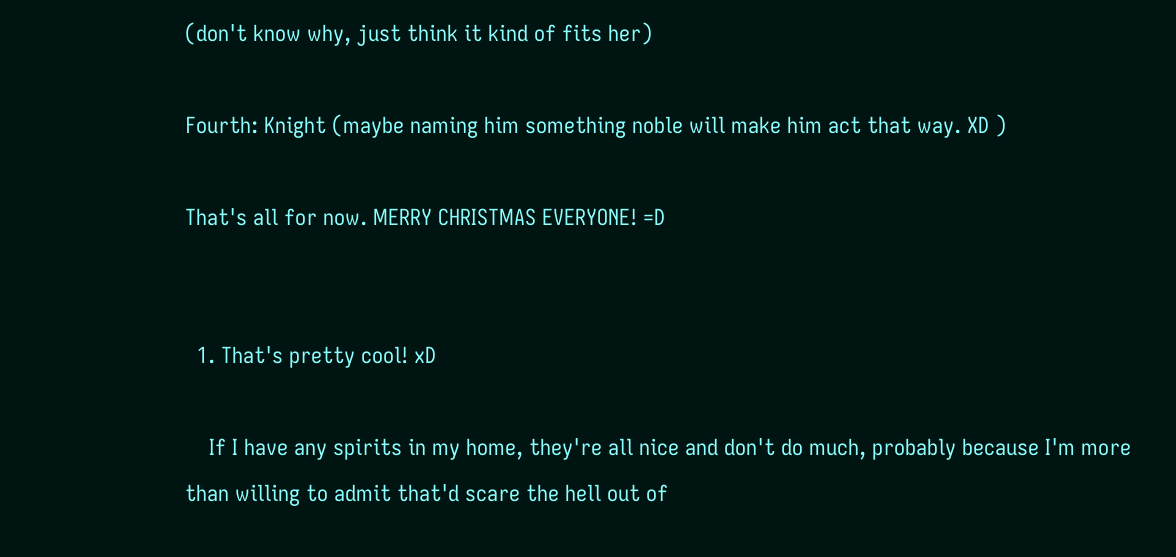(don't know why, just think it kind of fits her)

Fourth: Knight (maybe naming him something noble will make him act that way. XD )

That's all for now. MERRY CHRISTMAS EVERYONE! =D


  1. That's pretty cool! xD

    If I have any spirits in my home, they're all nice and don't do much, probably because I'm more than willing to admit that'd scare the hell out of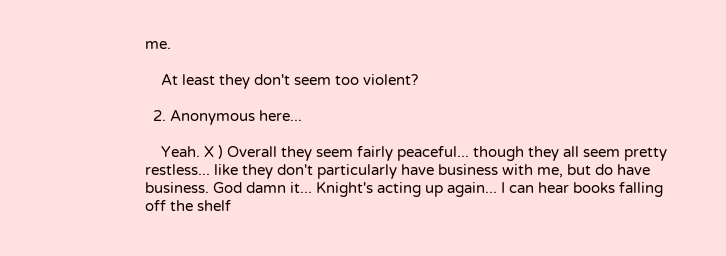me.

    At least they don't seem too violent?

  2. Anonymous here...

    Yeah. X ) Overall they seem fairly peaceful... though they all seem pretty restless... like they don't particularly have business with me, but do have business. God damn it... Knight's acting up again... I can hear books falling off the shelf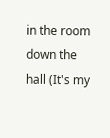in the room down the hall (It's my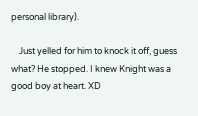personal library).

    Just yelled for him to knock it off, guess what? He stopped. I knew Knight was a good boy at heart. XD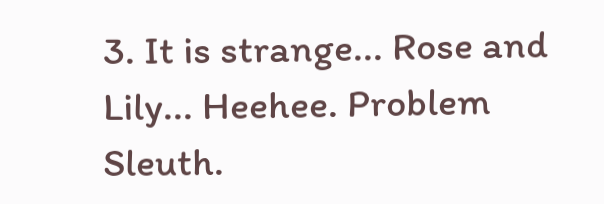3. It is strange... Rose and Lily... Heehee. Problem Sleuth.